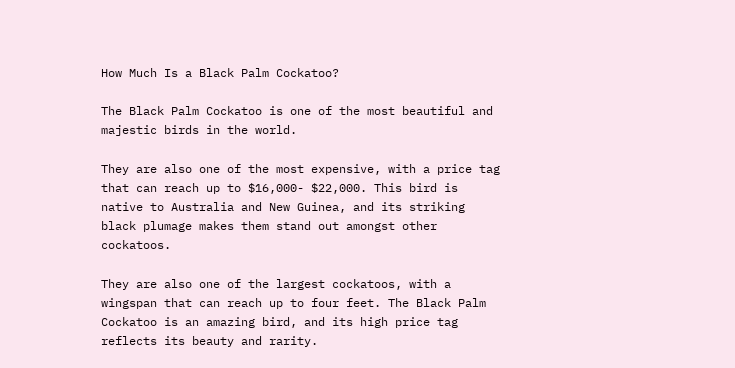How Much Is a Black Palm Cockatoo?

The Black Palm Cockatoo is one of the most beautiful and majestic birds in the world.

They are also one of the most expensive, with a price tag that can reach up to $16,000- $22,000. This bird is native to Australia and New Guinea, and its striking black plumage makes them stand out amongst other cockatoos.

They are also one of the largest cockatoos, with a wingspan that can reach up to four feet. The Black Palm Cockatoo is an amazing bird, and its high price tag reflects its beauty and rarity.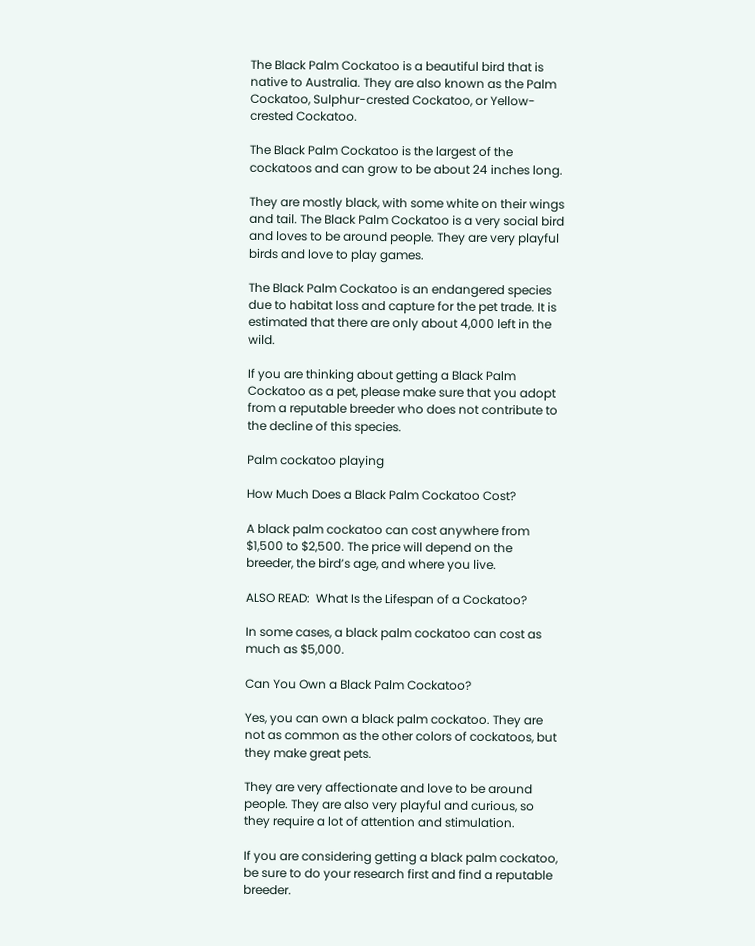The Black Palm Cockatoo is a beautiful bird that is native to Australia. They are also known as the Palm Cockatoo, Sulphur-crested Cockatoo, or Yellow-crested Cockatoo.

The Black Palm Cockatoo is the largest of the cockatoos and can grow to be about 24 inches long.

They are mostly black, with some white on their wings and tail. The Black Palm Cockatoo is a very social bird and loves to be around people. They are very playful birds and love to play games.

The Black Palm Cockatoo is an endangered species due to habitat loss and capture for the pet trade. It is estimated that there are only about 4,000 left in the wild.

If you are thinking about getting a Black Palm Cockatoo as a pet, please make sure that you adopt from a reputable breeder who does not contribute to the decline of this species.

Palm cockatoo playing

How Much Does a Black Palm Cockatoo Cost?

A black palm cockatoo can cost anywhere from $1,500 to $2,500. The price will depend on the breeder, the bird’s age, and where you live.

ALSO READ:  What Is the Lifespan of a Cockatoo?

In some cases, a black palm cockatoo can cost as much as $5,000.

Can You Own a Black Palm Cockatoo?

Yes, you can own a black palm cockatoo. They are not as common as the other colors of cockatoos, but they make great pets.

They are very affectionate and love to be around people. They are also very playful and curious, so they require a lot of attention and stimulation.

If you are considering getting a black palm cockatoo, be sure to do your research first and find a reputable breeder.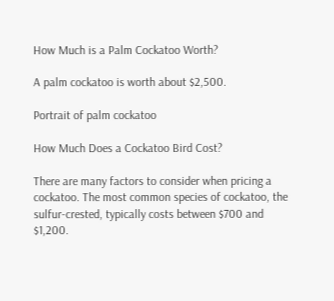How Much is a Palm Cockatoo Worth?

A palm cockatoo is worth about $2,500.

Portrait of palm cockatoo

How Much Does a Cockatoo Bird Cost?

There are many factors to consider when pricing a cockatoo. The most common species of cockatoo, the sulfur-crested, typically costs between $700 and $1,200.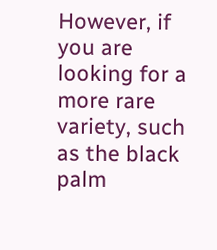However, if you are looking for a more rare variety, such as the black palm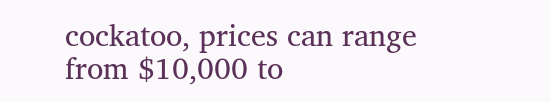cockatoo, prices can range from $10,000 to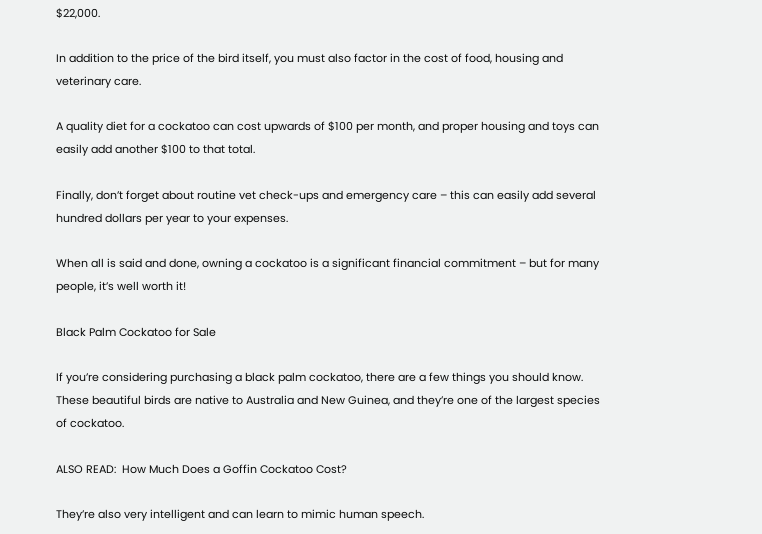$22,000.

In addition to the price of the bird itself, you must also factor in the cost of food, housing and veterinary care.

A quality diet for a cockatoo can cost upwards of $100 per month, and proper housing and toys can easily add another $100 to that total.

Finally, don’t forget about routine vet check-ups and emergency care – this can easily add several hundred dollars per year to your expenses.

When all is said and done, owning a cockatoo is a significant financial commitment – but for many people, it’s well worth it!

Black Palm Cockatoo for Sale

If you’re considering purchasing a black palm cockatoo, there are a few things you should know. These beautiful birds are native to Australia and New Guinea, and they’re one of the largest species of cockatoo.

ALSO READ:  How Much Does a Goffin Cockatoo Cost?

They’re also very intelligent and can learn to mimic human speech.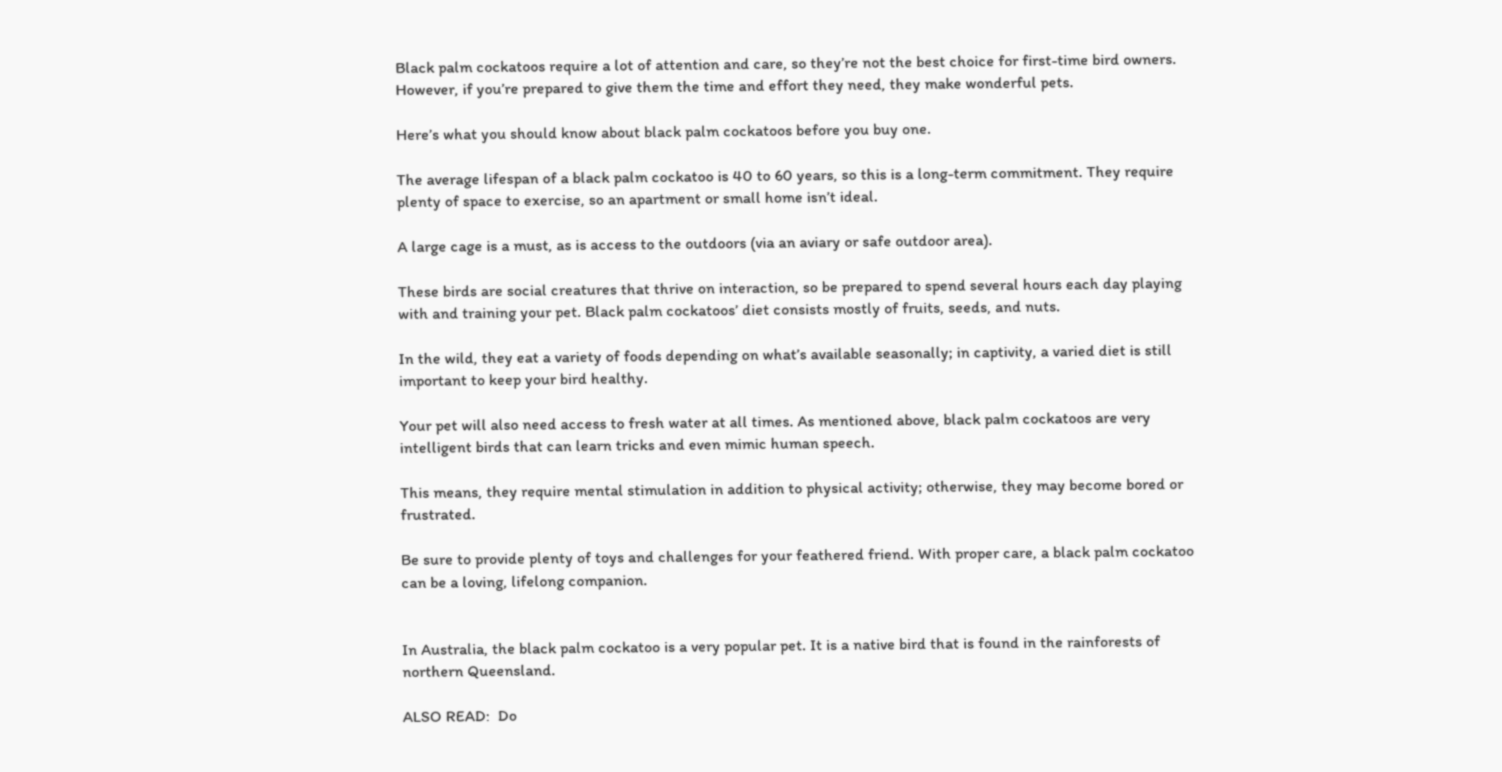Black palm cockatoos require a lot of attention and care, so they’re not the best choice for first-time bird owners. However, if you’re prepared to give them the time and effort they need, they make wonderful pets.

Here’s what you should know about black palm cockatoos before you buy one.

The average lifespan of a black palm cockatoo is 40 to 60 years, so this is a long-term commitment. They require plenty of space to exercise, so an apartment or small home isn’t ideal.

A large cage is a must, as is access to the outdoors (via an aviary or safe outdoor area).

These birds are social creatures that thrive on interaction, so be prepared to spend several hours each day playing with and training your pet. Black palm cockatoos’ diet consists mostly of fruits, seeds, and nuts.

In the wild, they eat a variety of foods depending on what’s available seasonally; in captivity, a varied diet is still important to keep your bird healthy.

Your pet will also need access to fresh water at all times. As mentioned above, black palm cockatoos are very intelligent birds that can learn tricks and even mimic human speech.

This means, they require mental stimulation in addition to physical activity; otherwise, they may become bored or frustrated.

Be sure to provide plenty of toys and challenges for your feathered friend. With proper care, a black palm cockatoo can be a loving, lifelong companion.


In Australia, the black palm cockatoo is a very popular pet. It is a native bird that is found in the rainforests of northern Queensland.

ALSO READ:  Do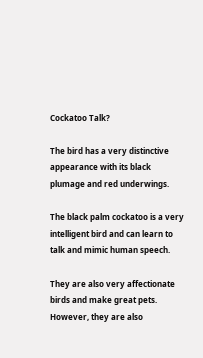Cockatoo Talk?

The bird has a very distinctive appearance with its black plumage and red underwings.

The black palm cockatoo is a very intelligent bird and can learn to talk and mimic human speech.

They are also very affectionate birds and make great pets. However, they are also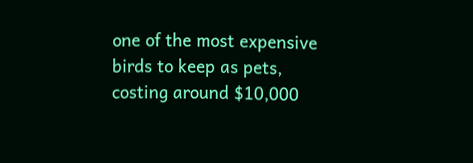one of the most expensive birds to keep as pets, costing around $10,000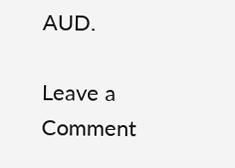AUD.

Leave a Comment